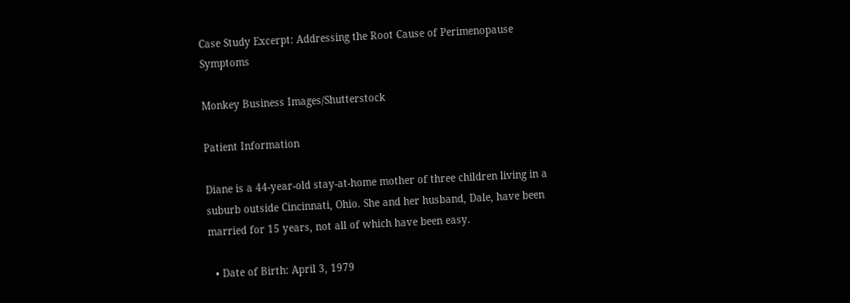Case Study Excerpt: Addressing the Root Cause of Perimenopause Symptoms

Monkey Business Images/Shutterstock

Patient Information

Diane is a 44-year-old stay-at-home mother of three children living in a suburb outside Cincinnati, Ohio. She and her husband, Dale, have been married for 15 years, not all of which have been easy.

  • Date of Birth: April 3, 1979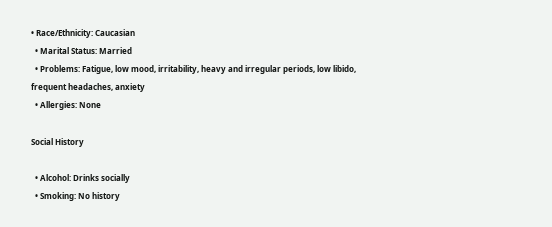• Race/Ethnicity: Caucasian
  • Marital Status: Married
  • Problems: Fatigue, low mood, irritability, heavy and irregular periods, low libido, frequent headaches, anxiety
  • Allergies: None

Social History

  • Alcohol: Drinks socially
  • Smoking: No history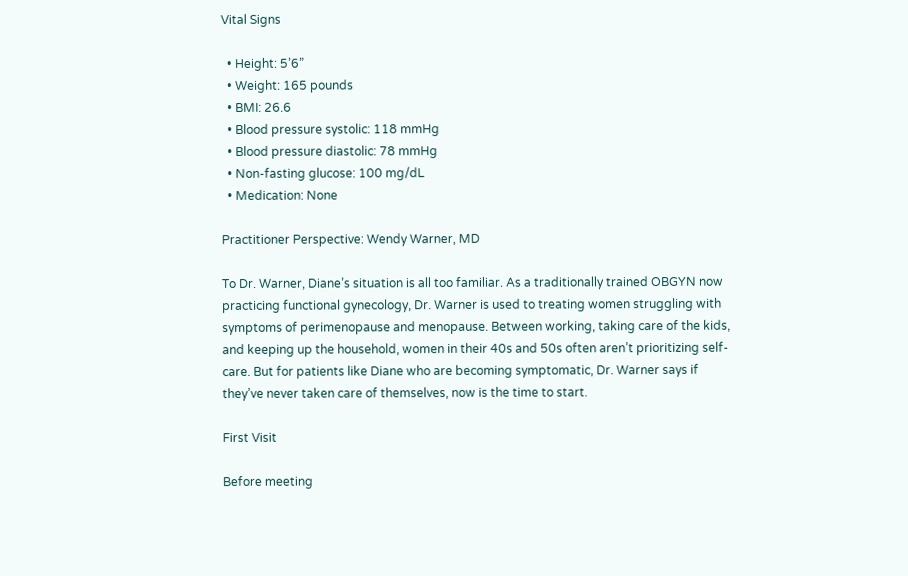Vital Signs

  • Height: 5’6”
  • Weight: 165 pounds
  • BMI: 26.6
  • Blood pressure systolic: 118 mmHg
  • Blood pressure diastolic: 78 mmHg
  • Non-fasting glucose: 100 mg/dL
  • Medication: None

Practitioner Perspective: Wendy Warner, MD

To Dr. Warner, Diane’s situation is all too familiar. As a traditionally trained OBGYN now practicing functional gynecology, Dr. Warner is used to treating women struggling with symptoms of perimenopause and menopause. Between working, taking care of the kids, and keeping up the household, women in their 40s and 50s often aren’t prioritizing self-care. But for patients like Diane who are becoming symptomatic, Dr. Warner says if they’ve never taken care of themselves, now is the time to start.

First Visit

Before meeting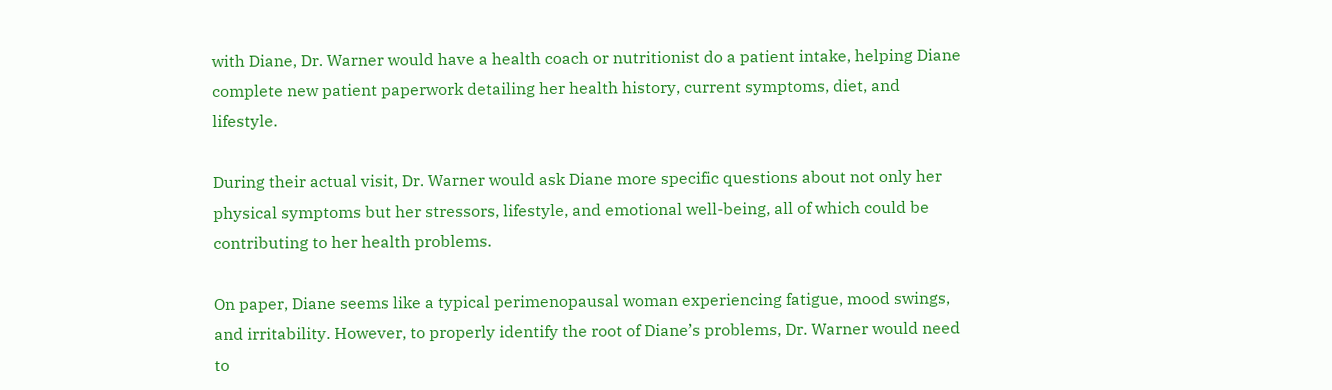with Diane, Dr. Warner would have a health coach or nutritionist do a patient intake, helping Diane complete new patient paperwork detailing her health history, current symptoms, diet, and lifestyle.

During their actual visit, Dr. Warner would ask Diane more specific questions about not only her physical symptoms but her stressors, lifestyle, and emotional well-being, all of which could be contributing to her health problems.

On paper, Diane seems like a typical perimenopausal woman experiencing fatigue, mood swings, and irritability. However, to properly identify the root of Diane’s problems, Dr. Warner would need to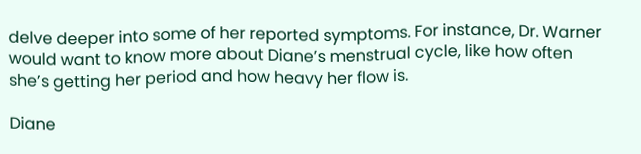delve deeper into some of her reported symptoms. For instance, Dr. Warner would want to know more about Diane’s menstrual cycle, like how often she’s getting her period and how heavy her flow is.

Diane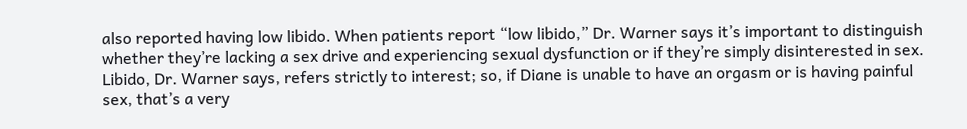also reported having low libido. When patients report “low libido,” Dr. Warner says it’s important to distinguish whether they’re lacking a sex drive and experiencing sexual dysfunction or if they’re simply disinterested in sex. Libido, Dr. Warner says, refers strictly to interest; so, if Diane is unable to have an orgasm or is having painful sex, that’s a very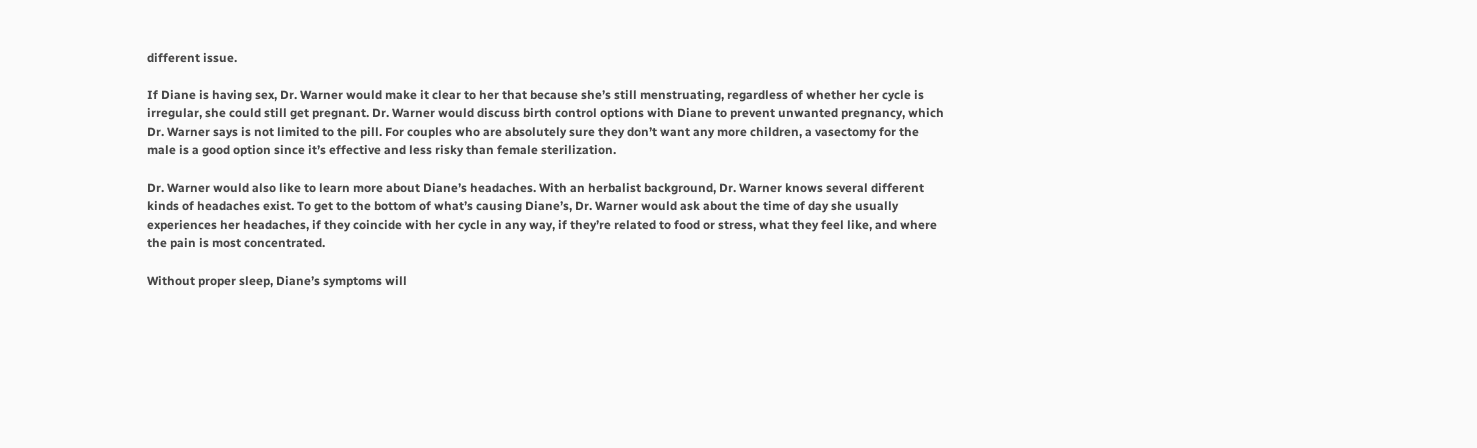different issue.

If Diane is having sex, Dr. Warner would make it clear to her that because she’s still menstruating, regardless of whether her cycle is irregular, she could still get pregnant. Dr. Warner would discuss birth control options with Diane to prevent unwanted pregnancy, which Dr. Warner says is not limited to the pill. For couples who are absolutely sure they don’t want any more children, a vasectomy for the male is a good option since it’s effective and less risky than female sterilization.

Dr. Warner would also like to learn more about Diane’s headaches. With an herbalist background, Dr. Warner knows several different kinds of headaches exist. To get to the bottom of what’s causing Diane’s, Dr. Warner would ask about the time of day she usually experiences her headaches, if they coincide with her cycle in any way, if they’re related to food or stress, what they feel like, and where the pain is most concentrated.

Without proper sleep, Diane’s symptoms will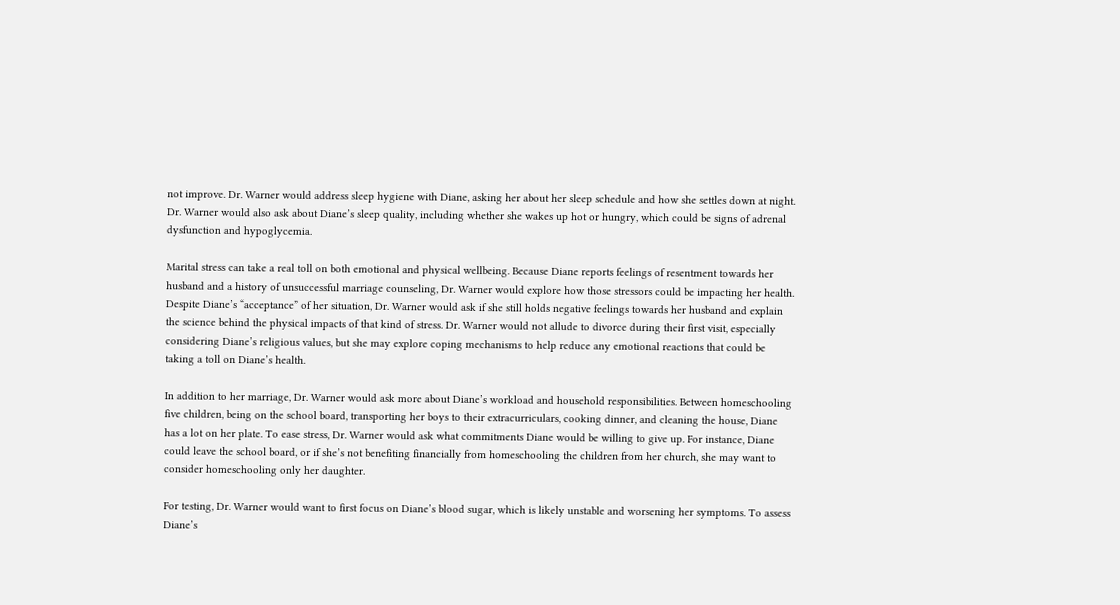not improve. Dr. Warner would address sleep hygiene with Diane, asking her about her sleep schedule and how she settles down at night. Dr. Warner would also ask about Diane’s sleep quality, including whether she wakes up hot or hungry, which could be signs of adrenal dysfunction and hypoglycemia.

Marital stress can take a real toll on both emotional and physical wellbeing. Because Diane reports feelings of resentment towards her husband and a history of unsuccessful marriage counseling, Dr. Warner would explore how those stressors could be impacting her health. Despite Diane’s “acceptance” of her situation, Dr. Warner would ask if she still holds negative feelings towards her husband and explain the science behind the physical impacts of that kind of stress. Dr. Warner would not allude to divorce during their first visit, especially considering Diane’s religious values, but she may explore coping mechanisms to help reduce any emotional reactions that could be taking a toll on Diane’s health.

In addition to her marriage, Dr. Warner would ask more about Diane’s workload and household responsibilities. Between homeschooling five children, being on the school board, transporting her boys to their extracurriculars, cooking dinner, and cleaning the house, Diane has a lot on her plate. To ease stress, Dr. Warner would ask what commitments Diane would be willing to give up. For instance, Diane could leave the school board, or if she’s not benefiting financially from homeschooling the children from her church, she may want to consider homeschooling only her daughter.

For testing, Dr. Warner would want to first focus on Diane’s blood sugar, which is likely unstable and worsening her symptoms. To assess Diane’s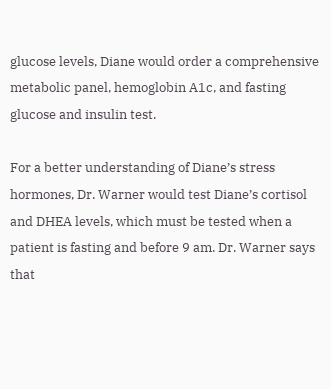glucose levels, Diane would order a comprehensive metabolic panel, hemoglobin A1c, and fasting glucose and insulin test.

For a better understanding of Diane’s stress hormones, Dr. Warner would test Diane’s cortisol and DHEA levels, which must be tested when a patient is fasting and before 9 am. Dr. Warner says that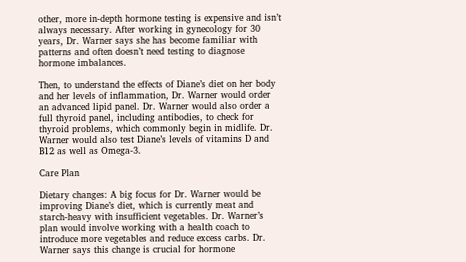other, more in-depth hormone testing is expensive and isn’t always necessary. After working in gynecology for 30 years, Dr. Warner says she has become familiar with patterns and often doesn’t need testing to diagnose hormone imbalances.

Then, to understand the effects of Diane’s diet on her body and her levels of inflammation, Dr. Warner would order an advanced lipid panel. Dr. Warner would also order a full thyroid panel, including antibodies, to check for thyroid problems, which commonly begin in midlife. Dr. Warner would also test Diane’s levels of vitamins D and B12 as well as Omega-3.

Care Plan

Dietary changes: A big focus for Dr. Warner would be improving Diane’s diet, which is currently meat and starch-heavy with insufficient vegetables. Dr. Warner’s plan would involve working with a health coach to introduce more vegetables and reduce excess carbs. Dr. Warner says this change is crucial for hormone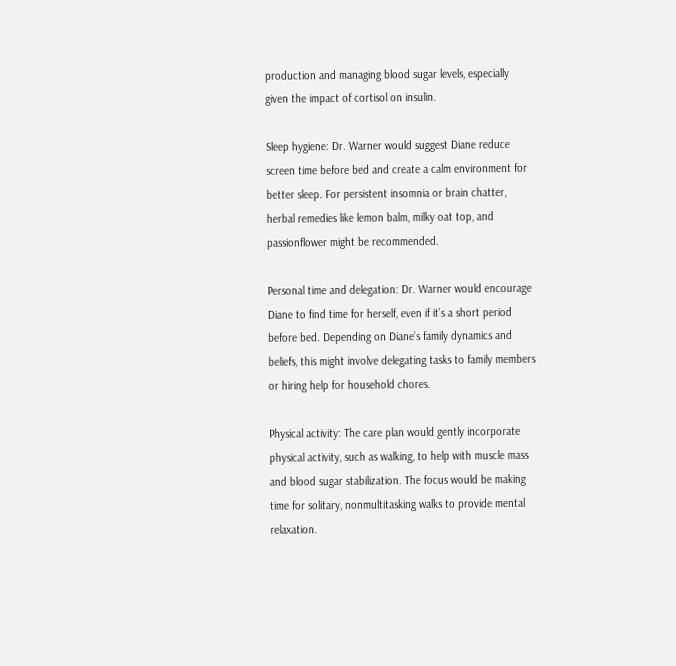production and managing blood sugar levels, especially given the impact of cortisol on insulin.

Sleep hygiene: Dr. Warner would suggest Diane reduce screen time before bed and create a calm environment for better sleep. For persistent insomnia or brain chatter, herbal remedies like lemon balm, milky oat top, and passionflower might be recommended.

Personal time and delegation: Dr. Warner would encourage Diane to find time for herself, even if it’s a short period before bed. Depending on Diane’s family dynamics and beliefs, this might involve delegating tasks to family members or hiring help for household chores.

Physical activity: The care plan would gently incorporate physical activity, such as walking, to help with muscle mass and blood sugar stabilization. The focus would be making time for solitary, nonmultitasking walks to provide mental relaxation.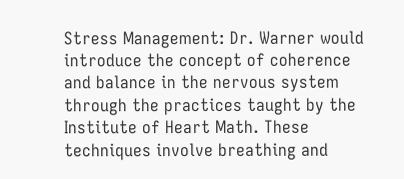Stress Management: Dr. Warner would introduce the concept of coherence and balance in the nervous system through the practices taught by the Institute of Heart Math. These techniques involve breathing and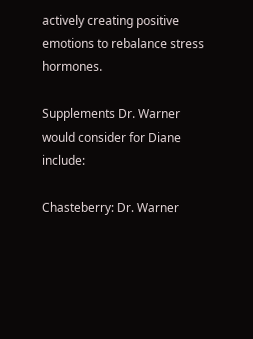actively creating positive emotions to rebalance stress hormones.

Supplements Dr. Warner would consider for Diane include:

Chasteberry: Dr. Warner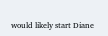would likely start Diane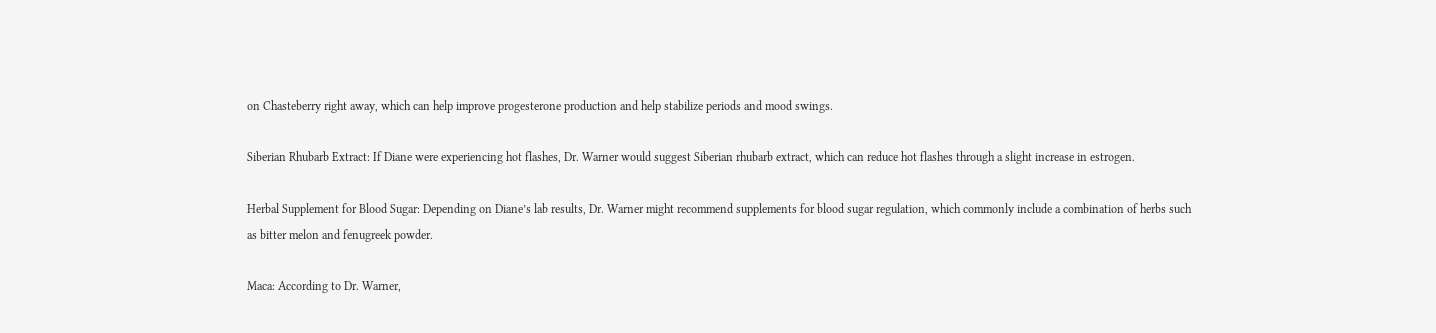on Chasteberry right away, which can help improve progesterone production and help stabilize periods and mood swings.

Siberian Rhubarb Extract: If Diane were experiencing hot flashes, Dr. Warner would suggest Siberian rhubarb extract, which can reduce hot flashes through a slight increase in estrogen.

Herbal Supplement for Blood Sugar: Depending on Diane’s lab results, Dr. Warner might recommend supplements for blood sugar regulation, which commonly include a combination of herbs such as bitter melon and fenugreek powder.

Maca: According to Dr. Warner,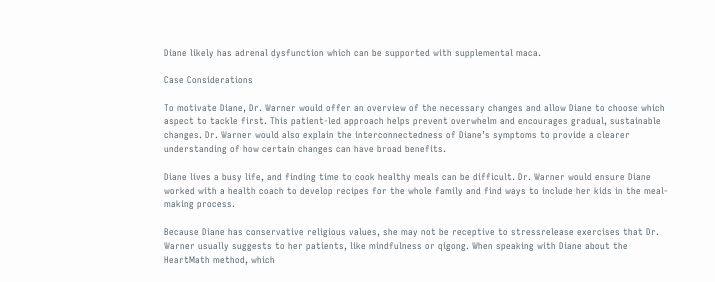Diane likely has adrenal dysfunction which can be supported with supplemental maca.

Case Considerations

To motivate Diane, Dr. Warner would offer an overview of the necessary changes and allow Diane to choose which aspect to tackle first. This patient-led approach helps prevent overwhelm and encourages gradual, sustainable changes. Dr. Warner would also explain the interconnectedness of Diane’s symptoms to provide a clearer understanding of how certain changes can have broad benefits.

Diane lives a busy life, and finding time to cook healthy meals can be difficult. Dr. Warner would ensure Diane worked with a health coach to develop recipes for the whole family and find ways to include her kids in the meal-making process.

Because Diane has conservative religious values, she may not be receptive to stressrelease exercises that Dr. Warner usually suggests to her patients, like mindfulness or qigong. When speaking with Diane about the HeartMath method, which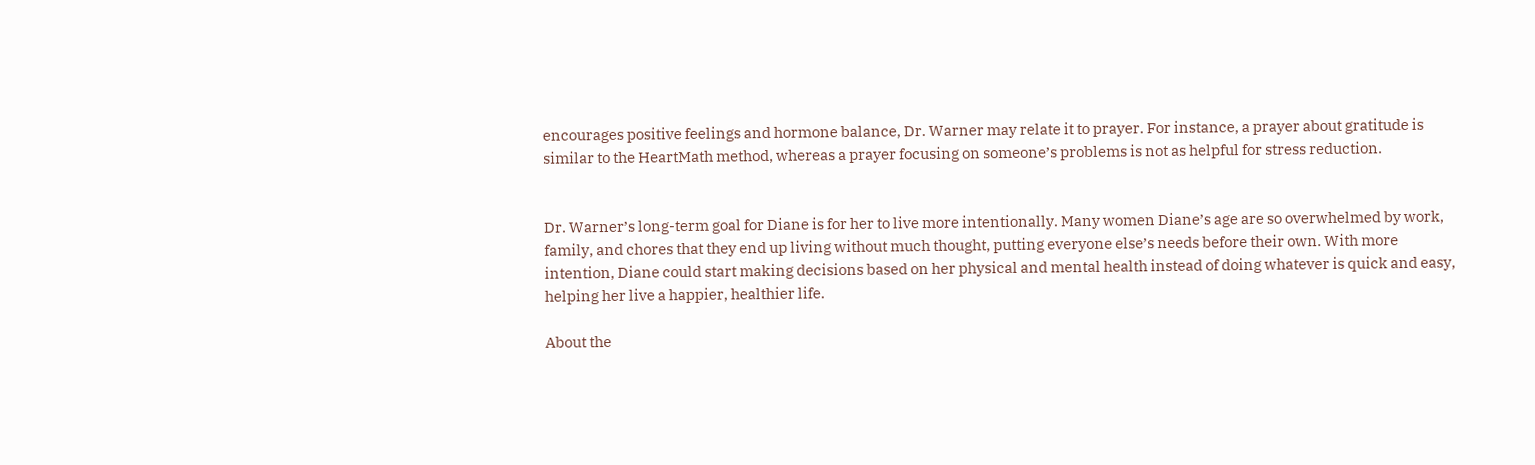encourages positive feelings and hormone balance, Dr. Warner may relate it to prayer. For instance, a prayer about gratitude is similar to the HeartMath method, whereas a prayer focusing on someone’s problems is not as helpful for stress reduction.


Dr. Warner’s long-term goal for Diane is for her to live more intentionally. Many women Diane’s age are so overwhelmed by work, family, and chores that they end up living without much thought, putting everyone else’s needs before their own. With more intention, Diane could start making decisions based on her physical and mental health instead of doing whatever is quick and easy, helping her live a happier, healthier life.

About the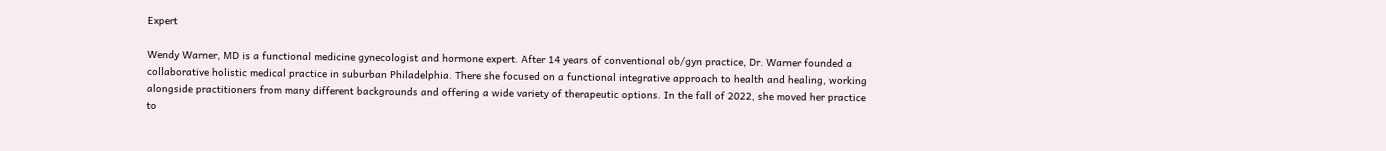Expert

Wendy Warner, MD is a functional medicine gynecologist and hormone expert. After 14 years of conventional ob/gyn practice, Dr. Warner founded a collaborative holistic medical practice in suburban Philadelphia. There she focused on a functional integrative approach to health and healing, working alongside practitioners from many different backgrounds and offering a wide variety of therapeutic options. In the fall of 2022, she moved her practice to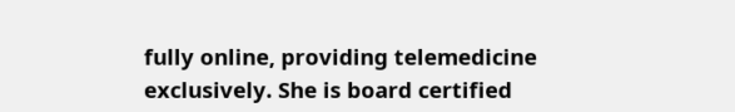fully online, providing telemedicine exclusively. She is board certified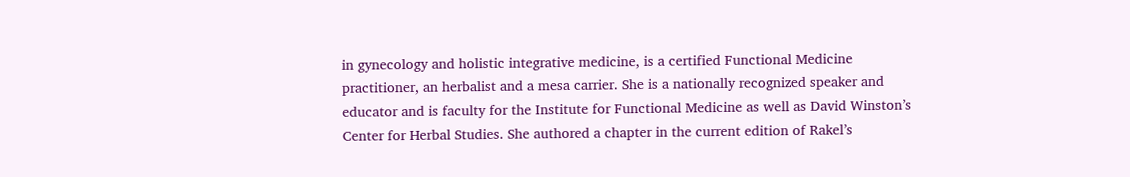in gynecology and holistic integrative medicine, is a certified Functional Medicine practitioner, an herbalist and a mesa carrier. She is a nationally recognized speaker and educator and is faculty for the Institute for Functional Medicine as well as David Winston’s Center for Herbal Studies. She authored a chapter in the current edition of Rakel’s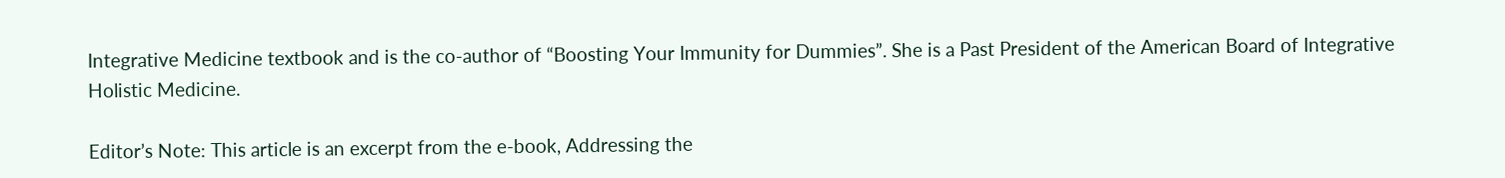Integrative Medicine textbook and is the co-author of “Boosting Your Immunity for Dummies”. She is a Past President of the American Board of Integrative Holistic Medicine.

Editor’s Note: This article is an excerpt from the e-book, Addressing the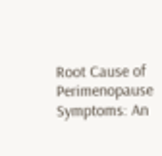Root Cause of Perimenopause Symptoms: An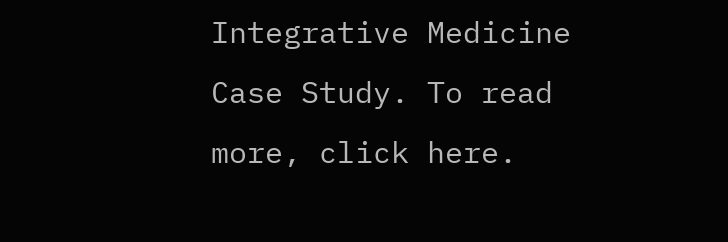Integrative Medicine Case Study. To read more, click here.